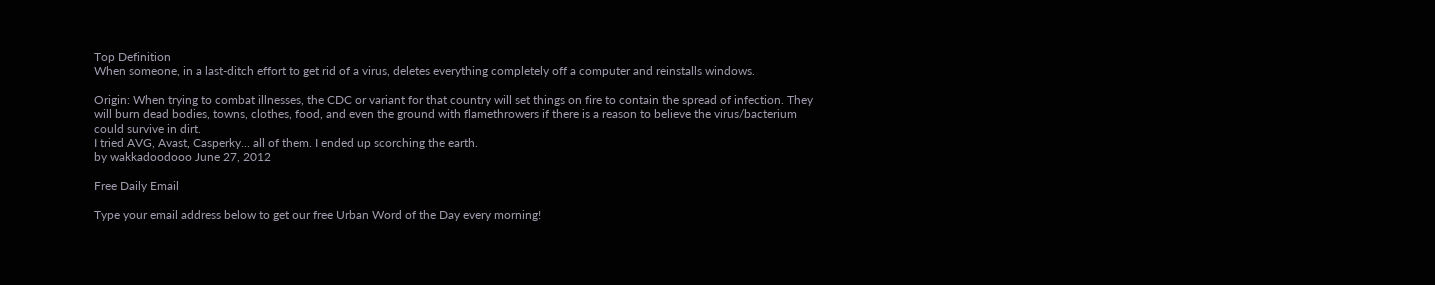Top Definition
When someone, in a last-ditch effort to get rid of a virus, deletes everything completely off a computer and reinstalls windows.

Origin: When trying to combat illnesses, the CDC or variant for that country will set things on fire to contain the spread of infection. They will burn dead bodies, towns, clothes, food, and even the ground with flamethrowers if there is a reason to believe the virus/bacterium could survive in dirt.
I tried AVG, Avast, Casperky... all of them. I ended up scorching the earth.
by wakkadoodooo June 27, 2012

Free Daily Email

Type your email address below to get our free Urban Word of the Day every morning!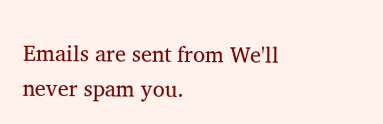Emails are sent from We'll never spam you.